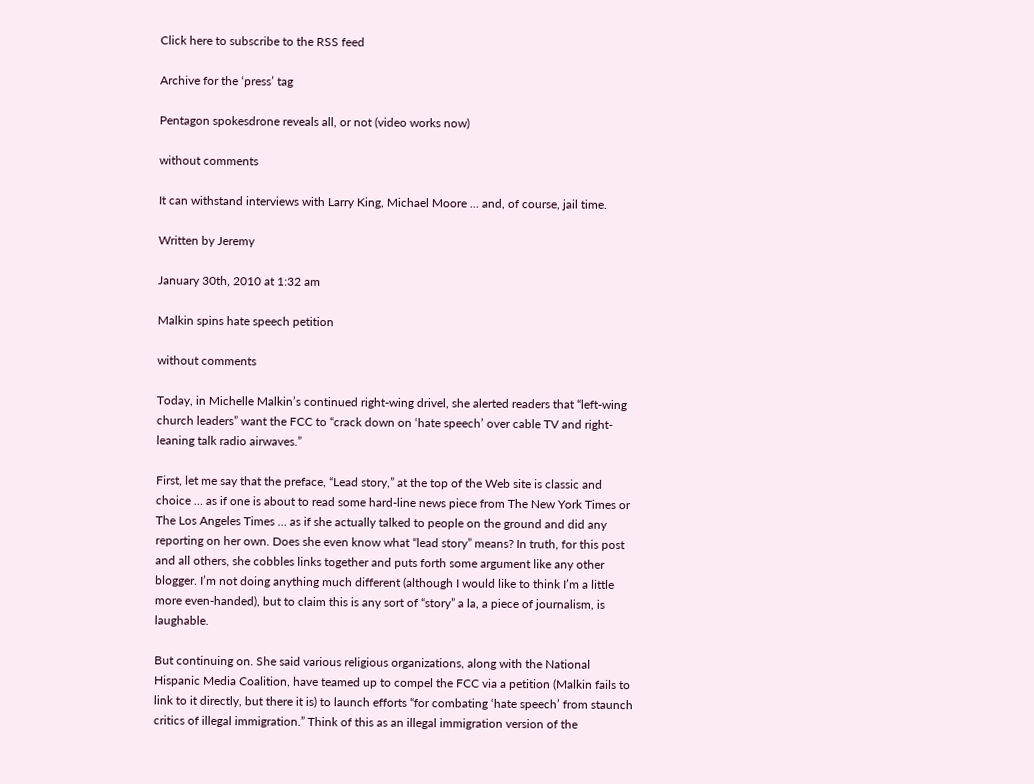Click here to subscribe to the RSS feed

Archive for the ‘press’ tag

Pentagon spokesdrone reveals all, or not (video works now)

without comments

It can withstand interviews with Larry King, Michael Moore … and, of course, jail time.

Written by Jeremy

January 30th, 2010 at 1:32 am

Malkin spins hate speech petition

without comments

Today, in Michelle Malkin’s continued right-wing drivel, she alerted readers that “left-wing church leaders” want the FCC to “crack down on ‘hate speech’ over cable TV and right-leaning talk radio airwaves.”

First, let me say that the preface, “Lead story,” at the top of the Web site is classic and choice … as if one is about to read some hard-line news piece from The New York Times or The Los Angeles Times … as if she actually talked to people on the ground and did any reporting on her own. Does she even know what “lead story” means? In truth, for this post and all others, she cobbles links together and puts forth some argument like any other blogger. I’m not doing anything much different (although I would like to think I’m a little more even-handed), but to claim this is any sort of “story” a la, a piece of journalism, is laughable.

But continuing on. She said various religious organizations, along with the National Hispanic Media Coalition, have teamed up to compel the FCC via a petition (Malkin fails to link to it directly, but there it is) to launch efforts “for combating ‘hate speech’ from staunch critics of illegal immigration.” Think of this as an illegal immigration version of the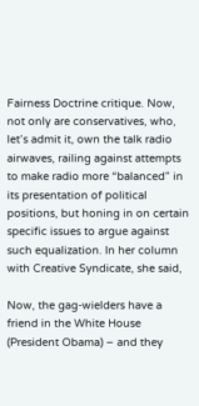Fairness Doctrine critique. Now, not only are conservatives, who, let’s admit it, own the talk radio airwaves, railing against attempts to make radio more “balanced” in its presentation of political positions, but honing in on certain specific issues to argue against such equalization. In her column with Creative Syndicate, she said,

Now, the gag-wielders have a friend in the White House (President Obama) – and they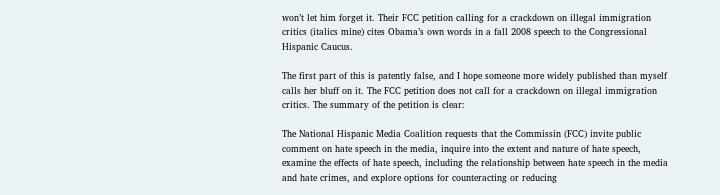won’t let him forget it. Their FCC petition calling for a crackdown on illegal immigration critics (italics mine) cites Obama’s own words in a fall 2008 speech to the Congressional Hispanic Caucus.

The first part of this is patently false, and I hope someone more widely published than myself calls her bluff on it. The FCC petition does not call for a crackdown on illegal immigration critics. The summary of the petition is clear:

The National Hispanic Media Coalition requests that the Commissin (FCC) invite public comment on hate speech in the media, inquire into the extent and nature of hate speech, examine the effects of hate speech, including the relationship between hate speech in the media and hate crimes, and explore options for counteracting or reducing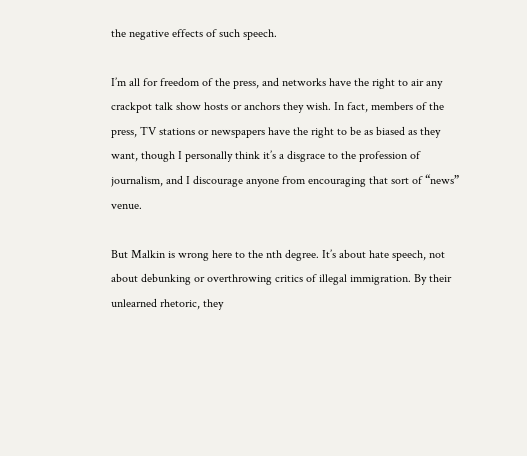the negative effects of such speech.

I’m all for freedom of the press, and networks have the right to air any crackpot talk show hosts or anchors they wish. In fact, members of the press, TV stations or newspapers have the right to be as biased as they want, though I personally think it’s a disgrace to the profession of journalism, and I discourage anyone from encouraging that sort of “news” venue.

But Malkin is wrong here to the nth degree. It’s about hate speech, not about debunking or overthrowing critics of illegal immigration. By their unlearned rhetoric, they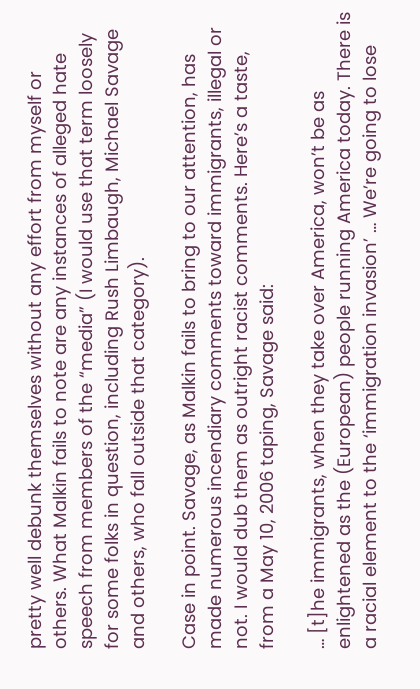pretty well debunk themselves without any effort from myself or others. What Malkin fails to note are any instances of alleged hate speech from members of the “media” (I would use that term loosely for some folks in question, including Rush Limbaugh, Michael Savage and others, who fall outside that category).

Case in point. Savage, as Malkin fails to bring to our attention, has made numerous incendiary comments toward immigrants, illegal or not. I would dub them as outright racist comments. Here’s a taste, from a May 10, 2006 taping, Savage said:

… [t]he immigrants, when they take over America, won’t be as enlightened as the (European) people running America today. There is a racial element to the ‘immigration invasion’ … We’re going to lose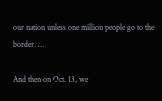our nation unless one million people go to the border. …

And then on Oct. 13, we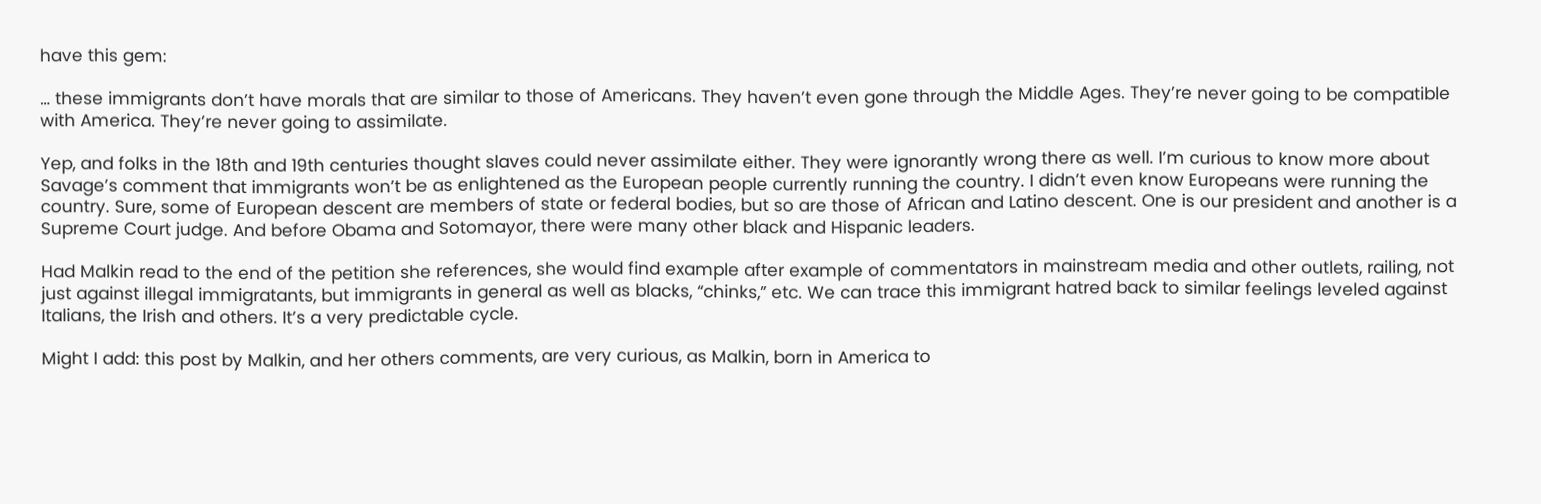have this gem:

… these immigrants don’t have morals that are similar to those of Americans. They haven’t even gone through the Middle Ages. They’re never going to be compatible with America. They’re never going to assimilate.

Yep, and folks in the 18th and 19th centuries thought slaves could never assimilate either. They were ignorantly wrong there as well. I’m curious to know more about Savage’s comment that immigrants won’t be as enlightened as the European people currently running the country. I didn’t even know Europeans were running the country. Sure, some of European descent are members of state or federal bodies, but so are those of African and Latino descent. One is our president and another is a Supreme Court judge. And before Obama and Sotomayor, there were many other black and Hispanic leaders.

Had Malkin read to the end of the petition she references, she would find example after example of commentators in mainstream media and other outlets, railing, not just against illegal immigratants, but immigrants in general as well as blacks, “chinks,” etc. We can trace this immigrant hatred back to similar feelings leveled against Italians, the Irish and others. It’s a very predictable cycle.

Might I add: this post by Malkin, and her others comments, are very curious, as Malkin, born in America to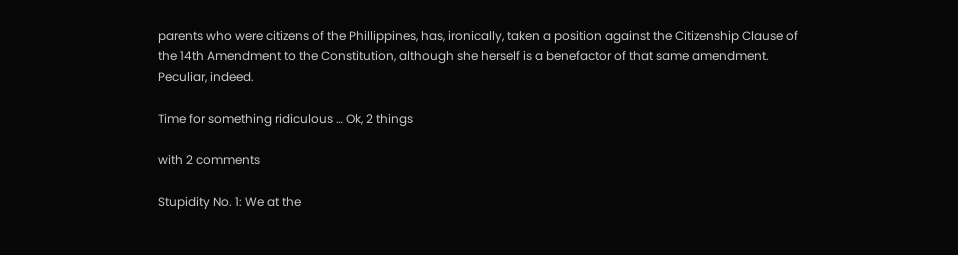parents who were citizens of the Phillippines, has, ironically, taken a position against the Citizenship Clause of the 14th Amendment to the Constitution, although she herself is a benefactor of that same amendment. Peculiar, indeed.

Time for something ridiculous … Ok, 2 things

with 2 comments

Stupidity No. 1: We at the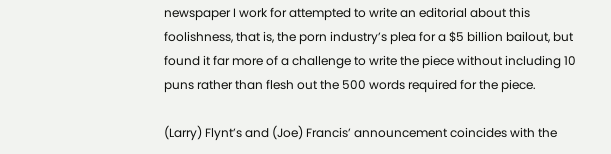newspaper I work for attempted to write an editorial about this foolishness, that is, the porn industry’s plea for a $5 billion bailout, but found it far more of a challenge to write the piece without including 10 puns rather than flesh out the 500 words required for the piece.

(Larry) Flynt’s and (Joe) Francis’ announcement coincides with the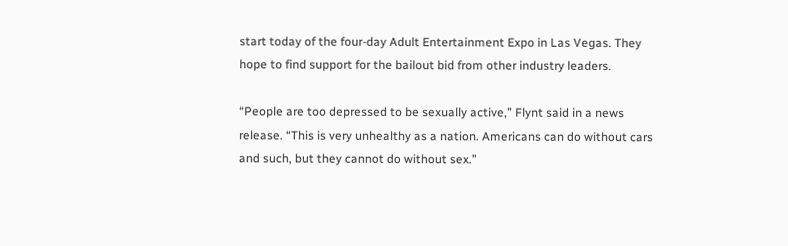start today of the four-day Adult Entertainment Expo in Las Vegas. They hope to find support for the bailout bid from other industry leaders.

“People are too depressed to be sexually active,” Flynt said in a news release. “This is very unhealthy as a nation. Americans can do without cars and such, but they cannot do without sex.”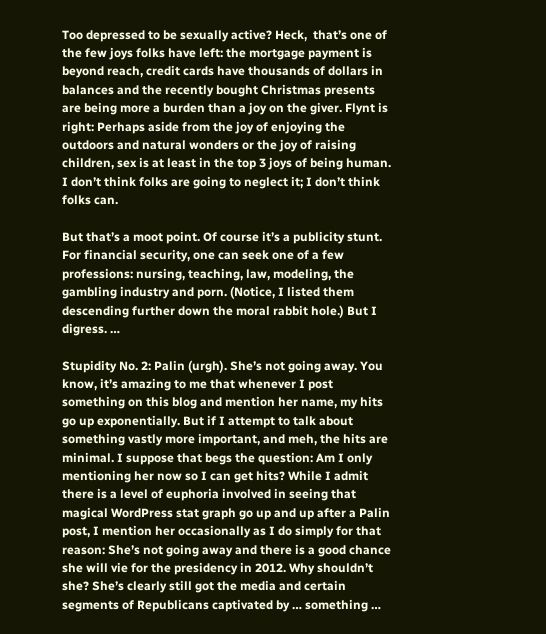Too depressed to be sexually active? Heck,  that’s one of the few joys folks have left: the mortgage payment is beyond reach, credit cards have thousands of dollars in balances and the recently bought Christmas presents are being more a burden than a joy on the giver. Flynt is right: Perhaps aside from the joy of enjoying the outdoors and natural wonders or the joy of raising children, sex is at least in the top 3 joys of being human. I don’t think folks are going to neglect it; I don’t think folks can.

But that’s a moot point. Of course it’s a publicity stunt. For financial security, one can seek one of a few professions: nursing, teaching, law, modeling, the gambling industry and porn. (Notice, I listed them descending further down the moral rabbit hole.) But I digress. …

Stupidity No. 2: Palin (urgh). She’s not going away. You know, it’s amazing to me that whenever I post something on this blog and mention her name, my hits go up exponentially. But if I attempt to talk about something vastly more important, and meh, the hits are minimal. I suppose that begs the question: Am I only mentioning her now so I can get hits? While I admit there is a level of euphoria involved in seeing that magical WordPress stat graph go up and up after a Palin post, I mention her occasionally as I do simply for that reason: She’s not going away and there is a good chance she will vie for the presidency in 2012. Why shouldn’t she? She’s clearly still got the media and certain segments of Republicans captivated by … something …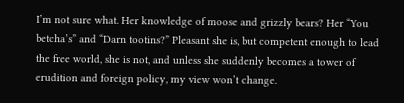I’m not sure what. Her knowledge of moose and grizzly bears? Her “You betcha’s” and “Darn tootins?” Pleasant she is, but competent enough to lead the free world, she is not, and unless she suddenly becomes a tower of erudition and foreign policy, my view won’t change.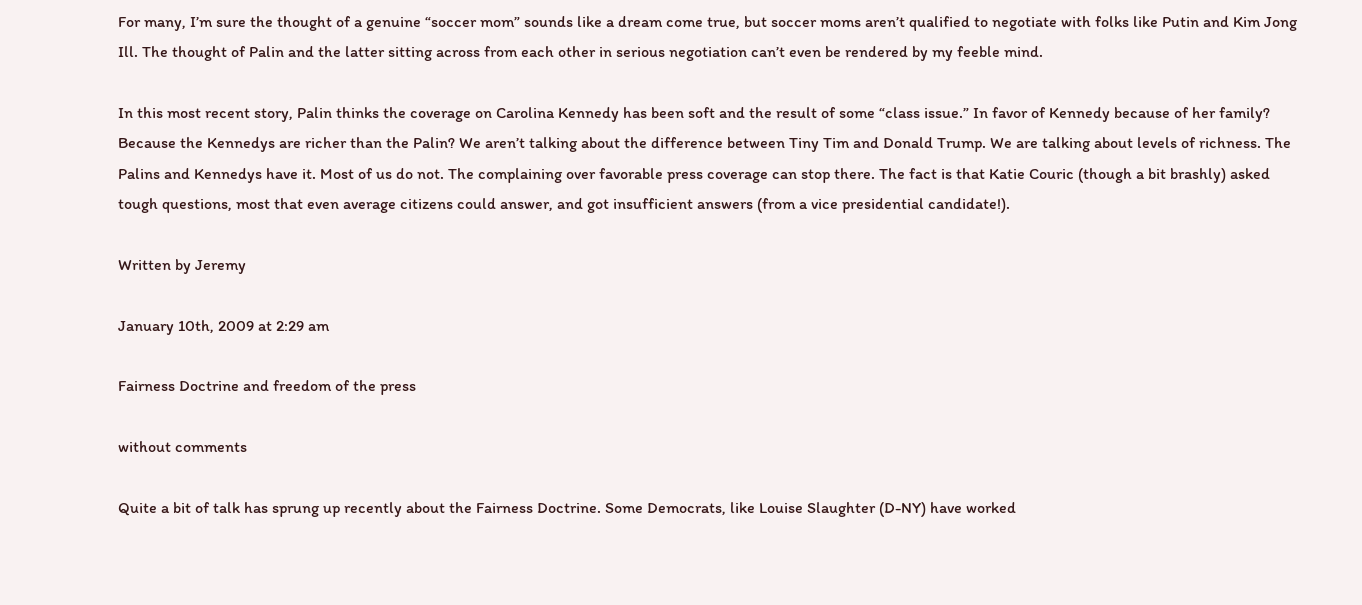For many, I’m sure the thought of a genuine “soccer mom” sounds like a dream come true, but soccer moms aren’t qualified to negotiate with folks like Putin and Kim Jong Ill. The thought of Palin and the latter sitting across from each other in serious negotiation can’t even be rendered by my feeble mind.

In this most recent story, Palin thinks the coverage on Carolina Kennedy has been soft and the result of some “class issue.” In favor of Kennedy because of her family? Because the Kennedys are richer than the Palin? We aren’t talking about the difference between Tiny Tim and Donald Trump. We are talking about levels of richness. The Palins and Kennedys have it. Most of us do not. The complaining over favorable press coverage can stop there. The fact is that Katie Couric (though a bit brashly) asked tough questions, most that even average citizens could answer, and got insufficient answers (from a vice presidential candidate!).

Written by Jeremy

January 10th, 2009 at 2:29 am

Fairness Doctrine and freedom of the press

without comments

Quite a bit of talk has sprung up recently about the Fairness Doctrine. Some Democrats, like Louise Slaughter (D-NY) have worked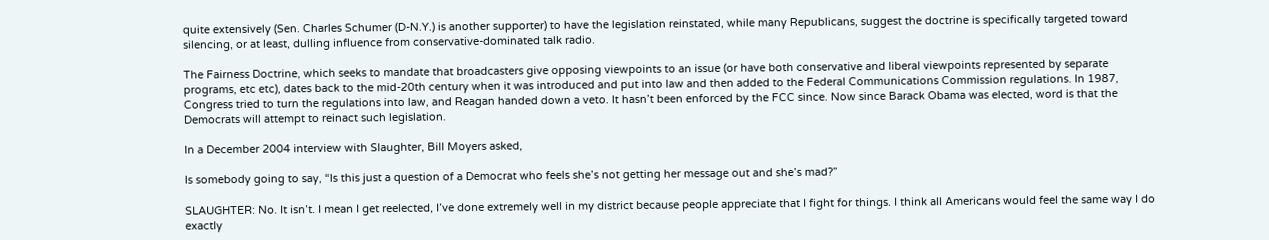quite extensively (Sen. Charles Schumer (D-N.Y.) is another supporter) to have the legislation reinstated, while many Republicans, suggest the doctrine is specifically targeted toward silencing, or at least, dulling influence from conservative-dominated talk radio.

The Fairness Doctrine, which seeks to mandate that broadcasters give opposing viewpoints to an issue (or have both conservative and liberal viewpoints represented by separate programs, etc etc), dates back to the mid-20th century when it was introduced and put into law and then added to the Federal Communications Commission regulations. In 1987, Congress tried to turn the regulations into law, and Reagan handed down a veto. It hasn’t been enforced by the FCC since. Now since Barack Obama was elected, word is that the Democrats will attempt to reinact such legislation.

In a December 2004 interview with Slaughter, Bill Moyers asked,

Is somebody going to say, “Is this just a question of a Democrat who feels she’s not getting her message out and she’s mad?”

SLAUGHTER: No. It isn’t. I mean I get reelected, I’ve done extremely well in my district because people appreciate that I fight for things. I think all Americans would feel the same way I do exactly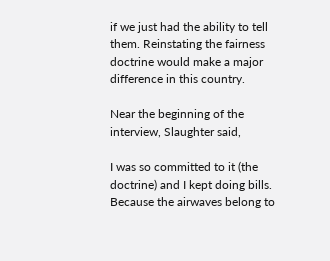if we just had the ability to tell them. Reinstating the fairness doctrine would make a major difference in this country.

Near the beginning of the interview, Slaughter said,

I was so committed to it (the doctrine) and I kept doing bills. Because the airwaves belong to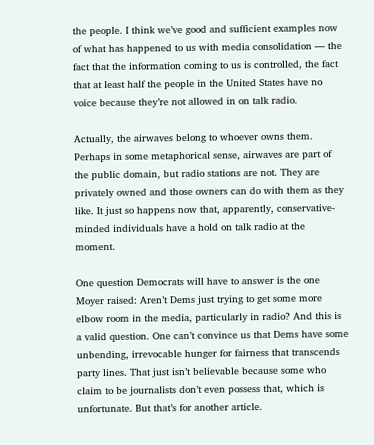the people. I think we’ve good and sufficient examples now of what has happened to us with media consolidation — the fact that the information coming to us is controlled, the fact that at least half the people in the United States have no voice because they’re not allowed in on talk radio.

Actually, the airwaves belong to whoever owns them. Perhaps in some metaphorical sense, airwaves are part of the public domain, but radio stations are not. They are privately owned and those owners can do with them as they like. It just so happens now that, apparently, conservative-minded individuals have a hold on talk radio at the moment.

One question Democrats will have to answer is the one Moyer raised: Aren’t Dems just trying to get some more elbow room in the media, particularly in radio? And this is a valid question. One can’t convince us that Dems have some unbending, irrevocable hunger for fairness that transcends party lines. That just isn’t believable because some who claim to be journalists don’t even possess that, which is unfortunate. But that’s for another article.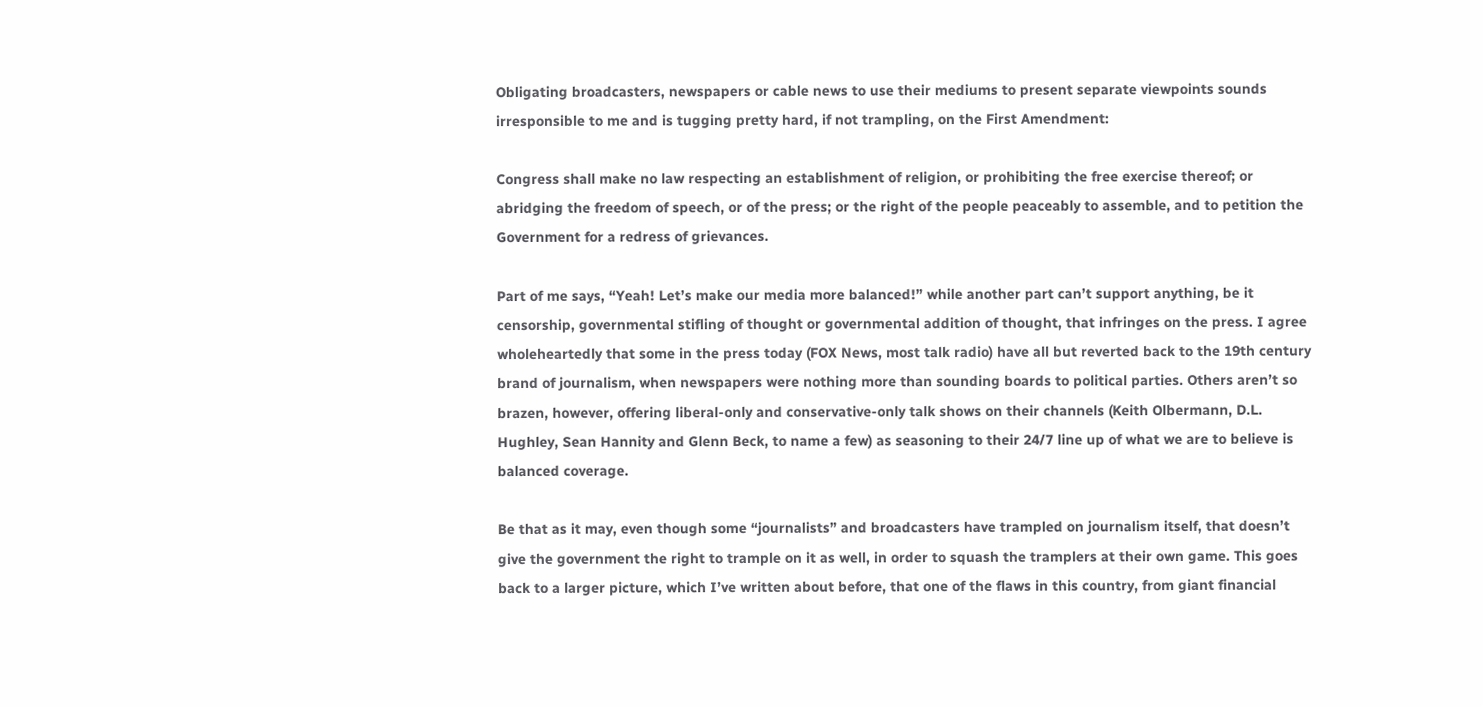Obligating broadcasters, newspapers or cable news to use their mediums to present separate viewpoints sounds irresponsible to me and is tugging pretty hard, if not trampling, on the First Amendment:

Congress shall make no law respecting an establishment of religion, or prohibiting the free exercise thereof; or abridging the freedom of speech, or of the press; or the right of the people peaceably to assemble, and to petition the Government for a redress of grievances.

Part of me says, “Yeah! Let’s make our media more balanced!” while another part can’t support anything, be it censorship, governmental stifling of thought or governmental addition of thought, that infringes on the press. I agree wholeheartedly that some in the press today (FOX News, most talk radio) have all but reverted back to the 19th century brand of journalism, when newspapers were nothing more than sounding boards to political parties. Others aren’t so brazen, however, offering liberal-only and conservative-only talk shows on their channels (Keith Olbermann, D.L. Hughley, Sean Hannity and Glenn Beck, to name a few) as seasoning to their 24/7 line up of what we are to believe is balanced coverage.

Be that as it may, even though some “journalists” and broadcasters have trampled on journalism itself, that doesn’t give the government the right to trample on it as well, in order to squash the tramplers at their own game. This goes back to a larger picture, which I’ve written about before, that one of the flaws in this country, from giant financial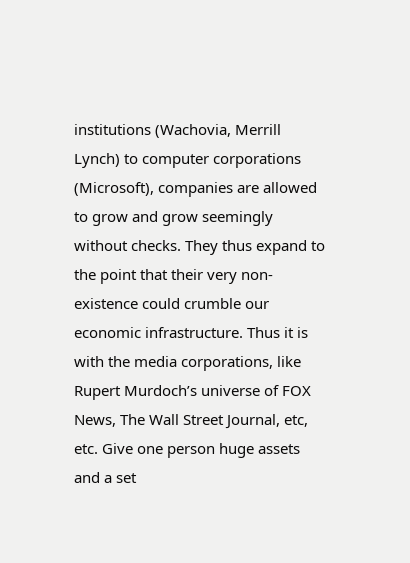institutions (Wachovia, Merrill Lynch) to computer corporations (Microsoft), companies are allowed to grow and grow seemingly without checks. They thus expand to the point that their very non-existence could crumble our economic infrastructure. Thus it is with the media corporations, like Rupert Murdoch’s universe of FOX News, The Wall Street Journal, etc, etc. Give one person huge assets and a set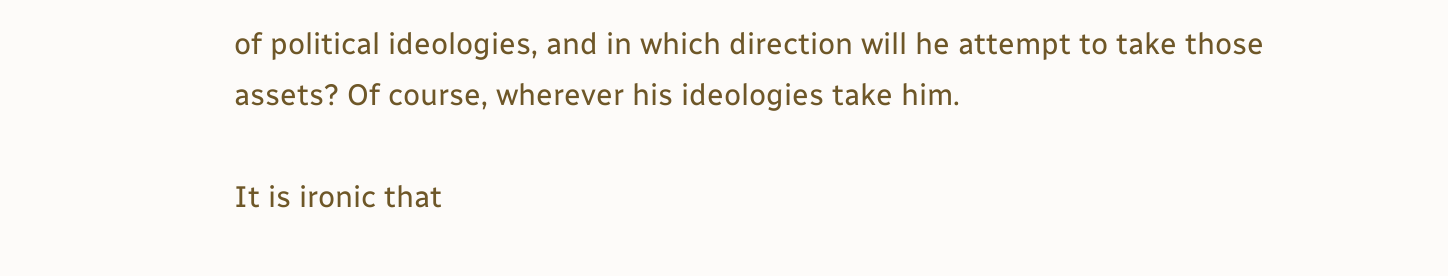of political ideologies, and in which direction will he attempt to take those assets? Of course, wherever his ideologies take him.

It is ironic that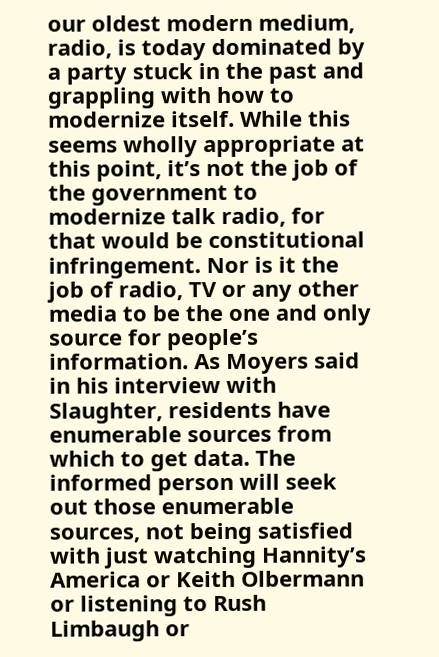our oldest modern medium, radio, is today dominated by a party stuck in the past and grappling with how to modernize itself. While this seems wholly appropriate at this point, it’s not the job of the government to modernize talk radio, for that would be constitutional infringement. Nor is it the job of radio, TV or any other media to be the one and only source for people’s information. As Moyers said in his interview with Slaughter, residents have enumerable sources from which to get data. The informed person will seek out those enumerable sources, not being satisfied with just watching Hannity’s America or Keith Olbermann or listening to Rush Limbaugh or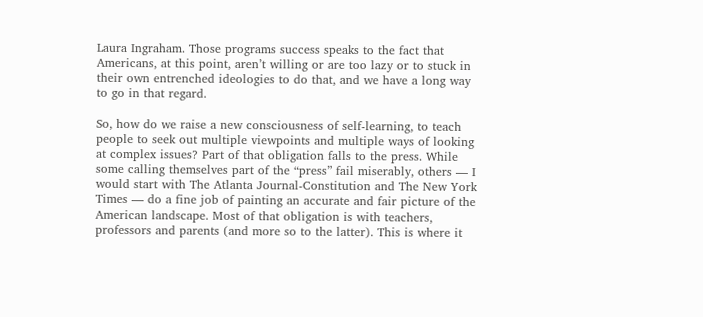Laura Ingraham. Those programs success speaks to the fact that Americans, at this point, aren’t willing or are too lazy or to stuck in their own entrenched ideologies to do that, and we have a long way to go in that regard.

So, how do we raise a new consciousness of self-learning, to teach people to seek out multiple viewpoints and multiple ways of looking at complex issues? Part of that obligation falls to the press. While some calling themselves part of the “press” fail miserably, others — I would start with The Atlanta Journal-Constitution and The New York Times — do a fine job of painting an accurate and fair picture of the American landscape. Most of that obligation is with teachers, professors and parents (and more so to the latter). This is where it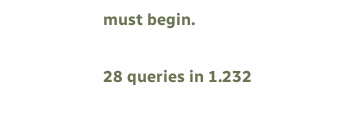must begin.

28 queries in 1.232